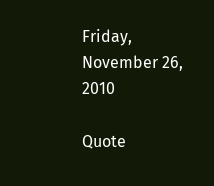Friday, November 26, 2010

Quote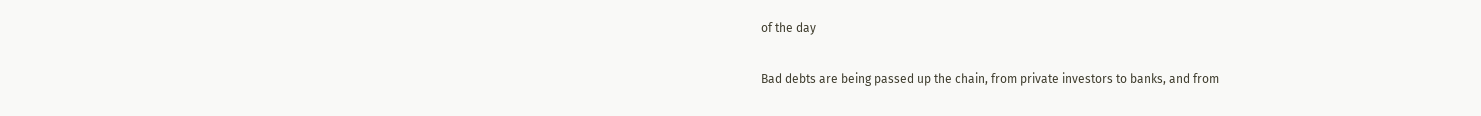of the day

Bad debts are being passed up the chain, from private investors to banks, and from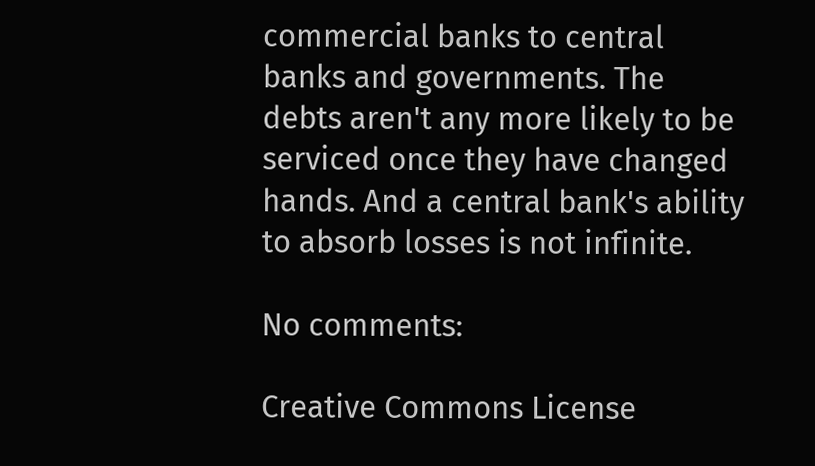commercial banks to central banks and governments. The debts aren't any more likely to be serviced once they have changed hands. And a central bank's ability to absorb losses is not infinite.

No comments:

Creative Commons License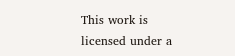This work is licensed under a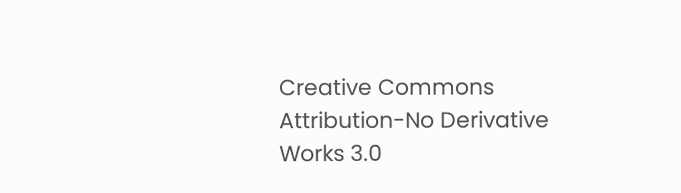Creative Commons Attribution-No Derivative Works 3.0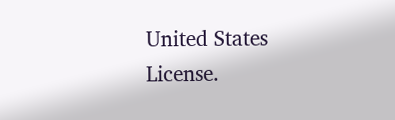United States License.